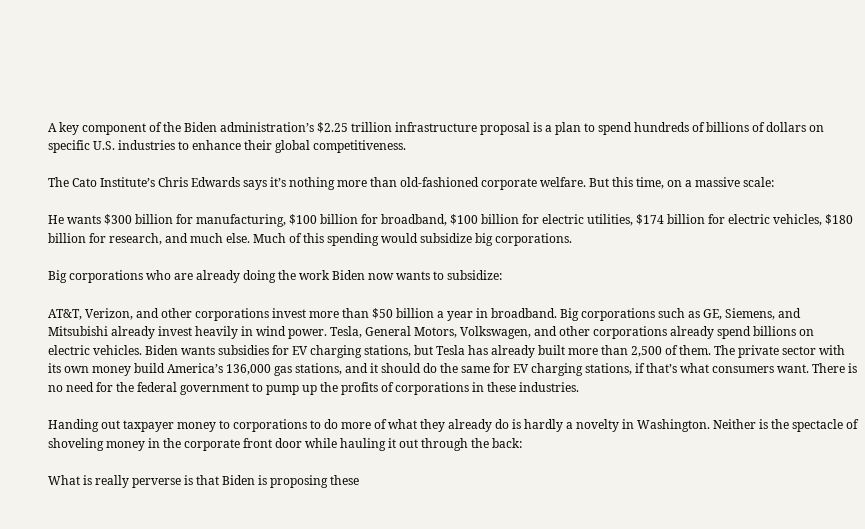A key component of the Biden administration’s $2.25 trillion infrastructure proposal is a plan to spend hundreds of billions of dollars on specific U.S. industries to enhance their global competitiveness.

The Cato Institute’s Chris Edwards says it’s nothing more than old-fashioned corporate welfare. But this time, on a massive scale:

He wants $300 billion for manufacturing, $100 billion for broadband, $100 billion for electric utilities, $174 billion for electric vehicles, $180 billion for research, and much else. Much of this spending would subsidize big corporations.

Big corporations who are already doing the work Biden now wants to subsidize:

AT&T, Verizon, and other corporations invest more than $50 billion a year in broadband. Big corporations such as GE, Siemens, and Mitsubishi already invest heavily in wind power. Tesla, General Motors, Volkswagen, and other corporations already spend billions on electric vehicles. Biden wants subsidies for EV charging stations, but Tesla has already built more than 2,500 of them. The private sector with its own money build America’s 136,000 gas stations, and it should do the same for EV charging stations, if that’s what consumers want. There is no need for the federal government to pump up the profits of corporations in these industries.

Handing out taxpayer money to corporations to do more of what they already do is hardly a novelty in Washington. Neither is the spectacle of shoveling money in the corporate front door while hauling it out through the back:

What is really perverse is that Biden is proposing these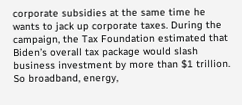corporate subsidies at the same time he wants to jack up corporate taxes. During the campaign, the Tax Foundation estimated that Biden’s overall tax package would slash business investment by more than $1 trillion. So broadband, energy,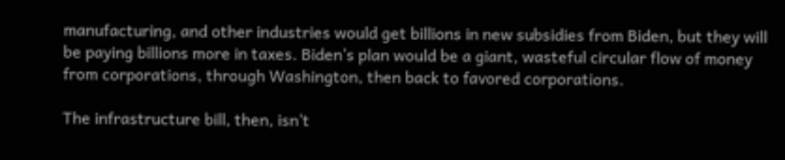manufacturing, and other industries would get billions in new subsidies from Biden, but they will be paying billions more in taxes. Biden’s plan would be a giant, wasteful circular flow of money from corporations, through Washington, then back to favored corporations.

The infrastructure bill, then, isn’t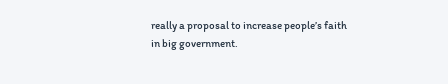really a proposal to increase people’s faith in big government.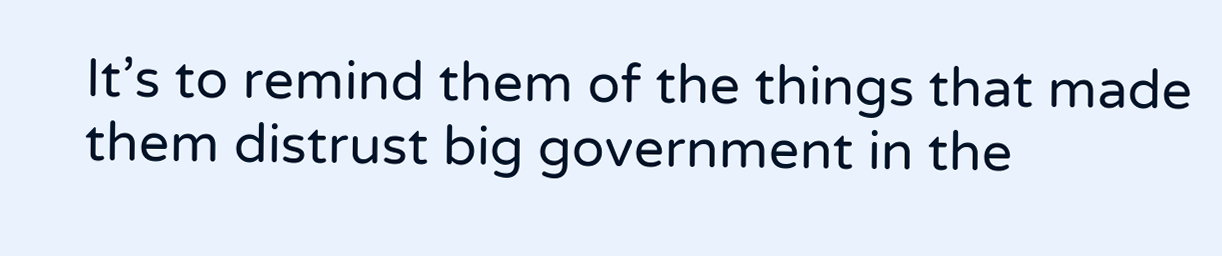It’s to remind them of the things that made them distrust big government in the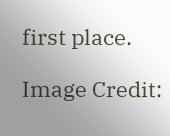first place.

Image Credit: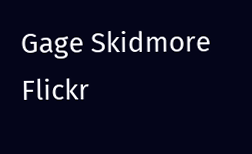Gage Skidmore Flickr